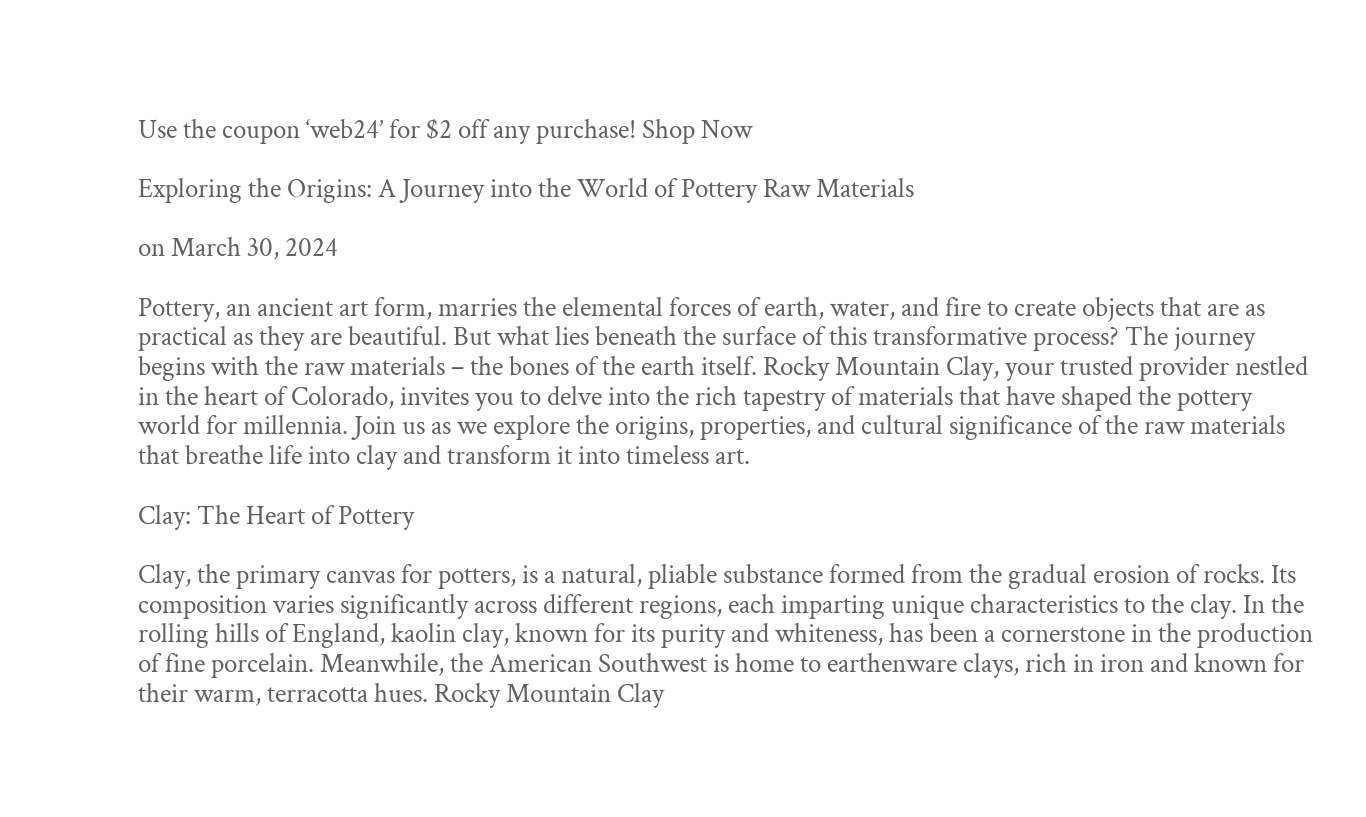Use the coupon ‘web24’ for $2 off any purchase! Shop Now

Exploring the Origins: A Journey into the World of Pottery Raw Materials

on March 30, 2024

Pottery, an ancient art form, marries the elemental forces of earth, water, and fire to create objects that are as practical as they are beautiful. But what lies beneath the surface of this transformative process? The journey begins with the raw materials – the bones of the earth itself. Rocky Mountain Clay, your trusted provider nestled in the heart of Colorado, invites you to delve into the rich tapestry of materials that have shaped the pottery world for millennia. Join us as we explore the origins, properties, and cultural significance of the raw materials that breathe life into clay and transform it into timeless art.

Clay: The Heart of Pottery

Clay, the primary canvas for potters, is a natural, pliable substance formed from the gradual erosion of rocks. Its composition varies significantly across different regions, each imparting unique characteristics to the clay. In the rolling hills of England, kaolin clay, known for its purity and whiteness, has been a cornerstone in the production of fine porcelain. Meanwhile, the American Southwest is home to earthenware clays, rich in iron and known for their warm, terracotta hues. Rocky Mountain Clay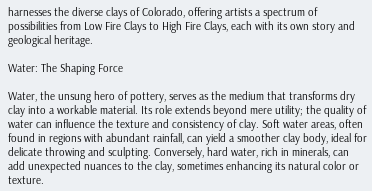harnesses the diverse clays of Colorado, offering artists a spectrum of possibilities from Low Fire Clays to High Fire Clays, each with its own story and geological heritage.

Water: The Shaping Force

Water, the unsung hero of pottery, serves as the medium that transforms dry clay into a workable material. Its role extends beyond mere utility; the quality of water can influence the texture and consistency of clay. Soft water areas, often found in regions with abundant rainfall, can yield a smoother clay body, ideal for delicate throwing and sculpting. Conversely, hard water, rich in minerals, can add unexpected nuances to the clay, sometimes enhancing its natural color or texture.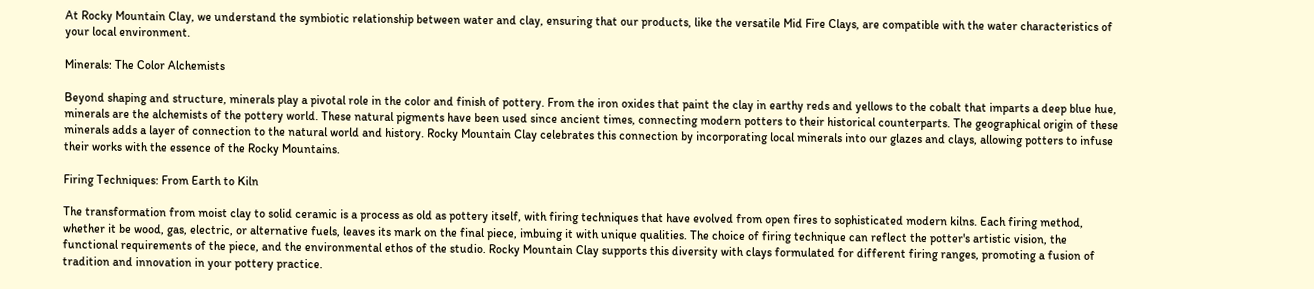At Rocky Mountain Clay, we understand the symbiotic relationship between water and clay, ensuring that our products, like the versatile Mid Fire Clays, are compatible with the water characteristics of your local environment.

Minerals: The Color Alchemists

Beyond shaping and structure, minerals play a pivotal role in the color and finish of pottery. From the iron oxides that paint the clay in earthy reds and yellows to the cobalt that imparts a deep blue hue, minerals are the alchemists of the pottery world. These natural pigments have been used since ancient times, connecting modern potters to their historical counterparts. The geographical origin of these minerals adds a layer of connection to the natural world and history. Rocky Mountain Clay celebrates this connection by incorporating local minerals into our glazes and clays, allowing potters to infuse their works with the essence of the Rocky Mountains.

Firing Techniques: From Earth to Kiln

The transformation from moist clay to solid ceramic is a process as old as pottery itself, with firing techniques that have evolved from open fires to sophisticated modern kilns. Each firing method, whether it be wood, gas, electric, or alternative fuels, leaves its mark on the final piece, imbuing it with unique qualities. The choice of firing technique can reflect the potter's artistic vision, the functional requirements of the piece, and the environmental ethos of the studio. Rocky Mountain Clay supports this diversity with clays formulated for different firing ranges, promoting a fusion of tradition and innovation in your pottery practice.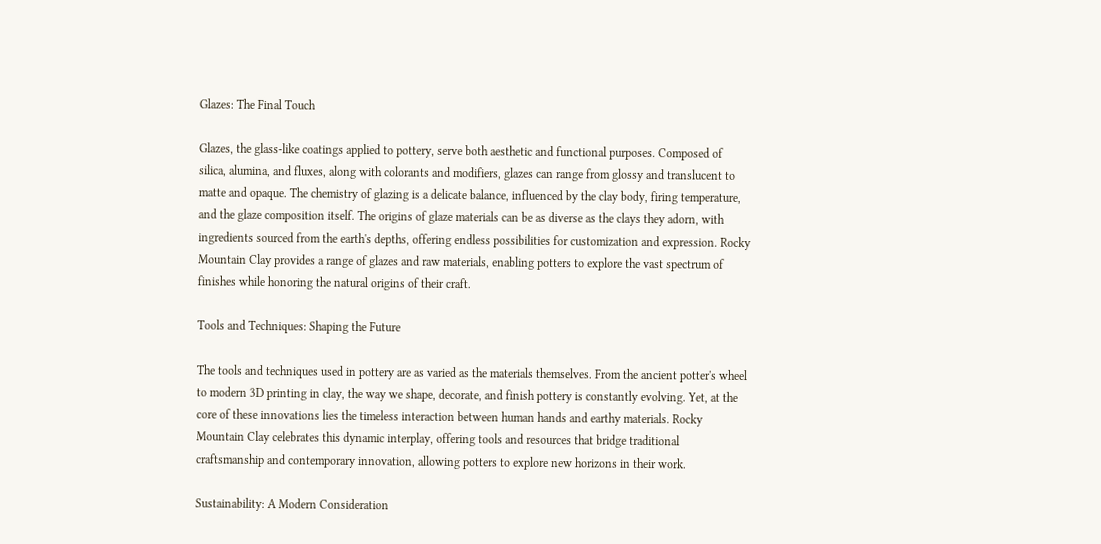Glazes: The Final Touch

Glazes, the glass-like coatings applied to pottery, serve both aesthetic and functional purposes. Composed of silica, alumina, and fluxes, along with colorants and modifiers, glazes can range from glossy and translucent to matte and opaque. The chemistry of glazing is a delicate balance, influenced by the clay body, firing temperature, and the glaze composition itself. The origins of glaze materials can be as diverse as the clays they adorn, with ingredients sourced from the earth's depths, offering endless possibilities for customization and expression. Rocky Mountain Clay provides a range of glazes and raw materials, enabling potters to explore the vast spectrum of finishes while honoring the natural origins of their craft.

Tools and Techniques: Shaping the Future

The tools and techniques used in pottery are as varied as the materials themselves. From the ancient potter's wheel to modern 3D printing in clay, the way we shape, decorate, and finish pottery is constantly evolving. Yet, at the core of these innovations lies the timeless interaction between human hands and earthy materials. Rocky Mountain Clay celebrates this dynamic interplay, offering tools and resources that bridge traditional craftsmanship and contemporary innovation, allowing potters to explore new horizons in their work.

Sustainability: A Modern Consideration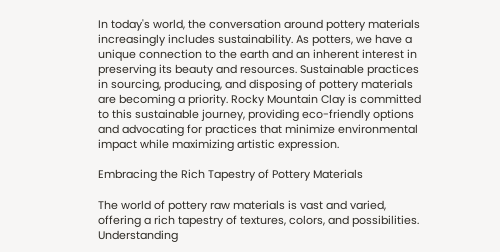In today's world, the conversation around pottery materials increasingly includes sustainability. As potters, we have a unique connection to the earth and an inherent interest in preserving its beauty and resources. Sustainable practices in sourcing, producing, and disposing of pottery materials are becoming a priority. Rocky Mountain Clay is committed to this sustainable journey, providing eco-friendly options and advocating for practices that minimize environmental impact while maximizing artistic expression.

Embracing the Rich Tapestry of Pottery Materials

The world of pottery raw materials is vast and varied, offering a rich tapestry of textures, colors, and possibilities. Understanding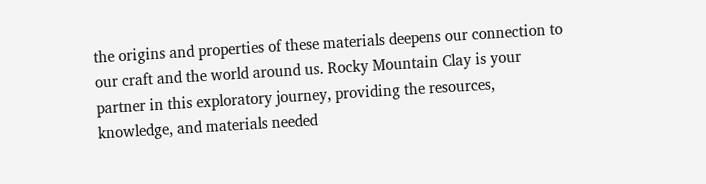the origins and properties of these materials deepens our connection to our craft and the world around us. Rocky Mountain Clay is your partner in this exploratory journey, providing the resources, knowledge, and materials needed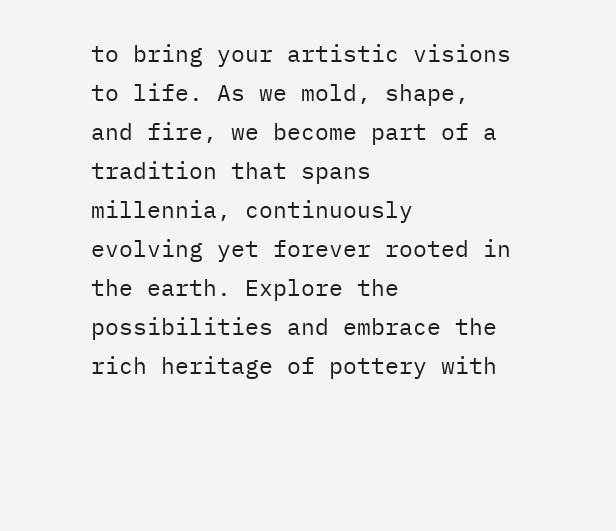to bring your artistic visions to life. As we mold, shape, and fire, we become part of a tradition that spans millennia, continuously evolving yet forever rooted in the earth. Explore the possibilities and embrace the rich heritage of pottery with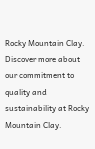Rocky Mountain Clay. Discover more about our commitment to quality and sustainability at Rocky Mountain Clay.